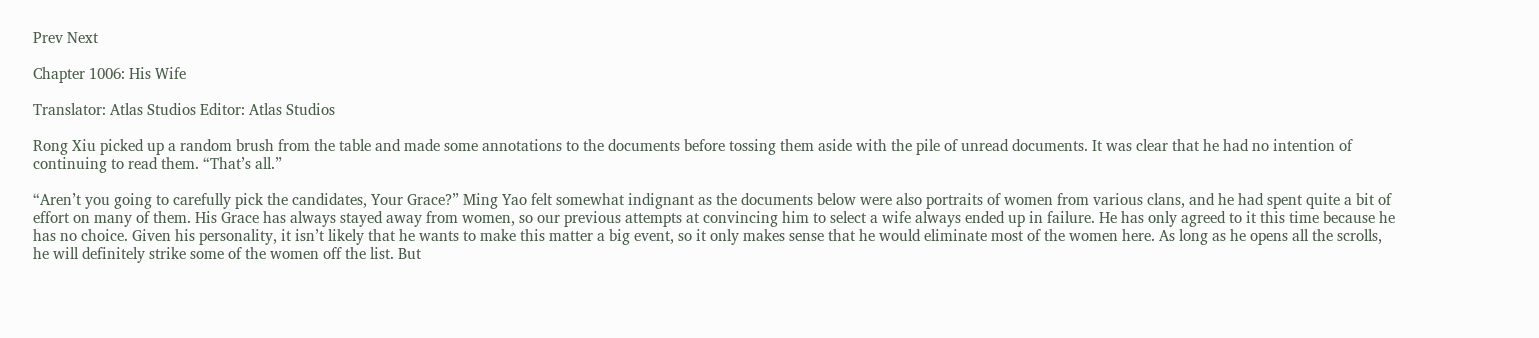Prev Next

Chapter 1006: His Wife

Translator: Atlas Studios Editor: Atlas Studios

Rong Xiu picked up a random brush from the table and made some annotations to the documents before tossing them aside with the pile of unread documents. It was clear that he had no intention of continuing to read them. “That’s all.”

“Aren’t you going to carefully pick the candidates, Your Grace?” Ming Yao felt somewhat indignant as the documents below were also portraits of women from various clans, and he had spent quite a bit of effort on many of them. His Grace has always stayed away from women, so our previous attempts at convincing him to select a wife always ended up in failure. He has only agreed to it this time because he has no choice. Given his personality, it isn’t likely that he wants to make this matter a big event, so it only makes sense that he would eliminate most of the women here. As long as he opens all the scrolls, he will definitely strike some of the women off the list. But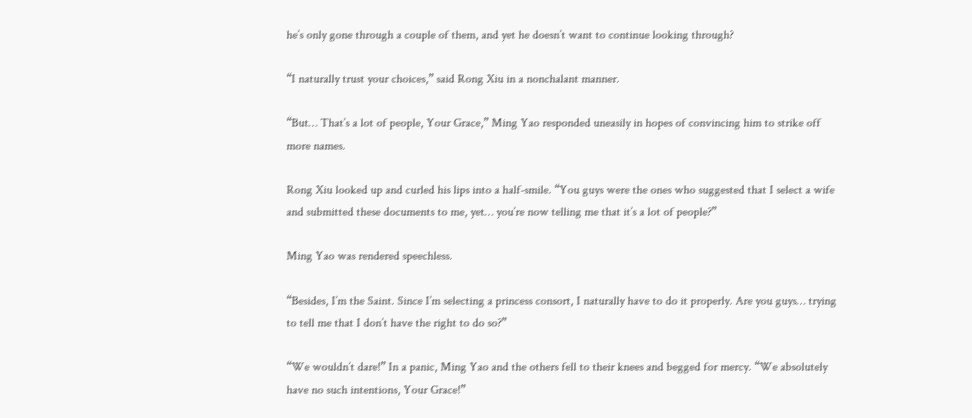he’s only gone through a couple of them, and yet he doesn’t want to continue looking through?

“I naturally trust your choices,” said Rong Xiu in a nonchalant manner.

“But… That’s a lot of people, Your Grace,” Ming Yao responded uneasily in hopes of convincing him to strike off more names.

Rong Xiu looked up and curled his lips into a half-smile. “You guys were the ones who suggested that I select a wife and submitted these documents to me, yet… you’re now telling me that it’s a lot of people?”

Ming Yao was rendered speechless.

“Besides, I’m the Saint. Since I’m selecting a princess consort, I naturally have to do it properly. Are you guys… trying to tell me that I don’t have the right to do so?”

“We wouldn’t dare!” In a panic, Ming Yao and the others fell to their knees and begged for mercy. “We absolutely have no such intentions, Your Grace!”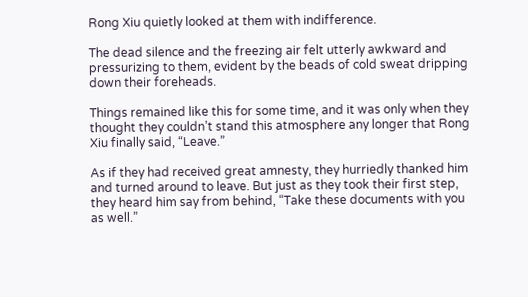Rong Xiu quietly looked at them with indifference.

The dead silence and the freezing air felt utterly awkward and pressurizing to them, evident by the beads of cold sweat dripping down their foreheads.

Things remained like this for some time, and it was only when they thought they couldn’t stand this atmosphere any longer that Rong Xiu finally said, “Leave.”

As if they had received great amnesty, they hurriedly thanked him and turned around to leave. But just as they took their first step, they heard him say from behind, “Take these documents with you as well.”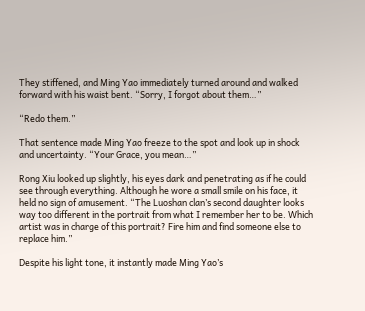They stiffened, and Ming Yao immediately turned around and walked forward with his waist bent. “Sorry, I forgot about them…”

“Redo them.”

That sentence made Ming Yao freeze to the spot and look up in shock and uncertainty. “Your Grace, you mean…”

Rong Xiu looked up slightly, his eyes dark and penetrating as if he could see through everything. Although he wore a small smile on his face, it held no sign of amusement. “The Luoshan clan’s second daughter looks way too different in the portrait from what I remember her to be. Which artist was in charge of this portrait? Fire him and find someone else to replace him.”

Despite his light tone, it instantly made Ming Yao’s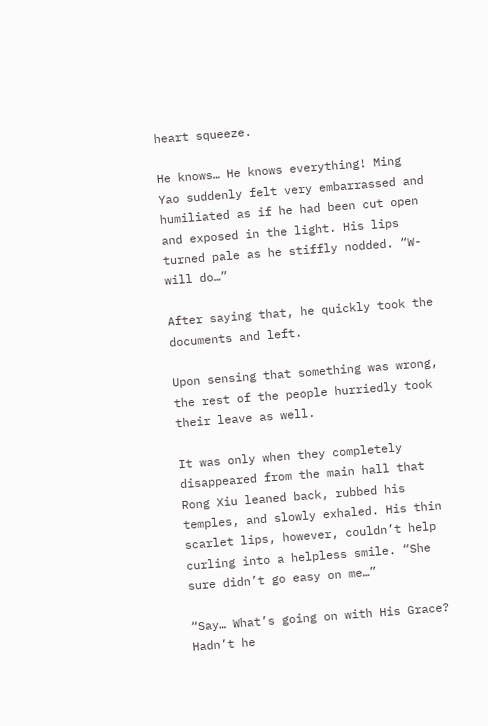heart squeeze.

He knows… He knows everything! Ming Yao suddenly felt very embarrassed and humiliated as if he had been cut open and exposed in the light. His lips turned pale as he stiffly nodded. “W-will do…”

After saying that, he quickly took the documents and left.

Upon sensing that something was wrong, the rest of the people hurriedly took their leave as well.

It was only when they completely disappeared from the main hall that Rong Xiu leaned back, rubbed his temples, and slowly exhaled. His thin scarlet lips, however, couldn’t help curling into a helpless smile. “She sure didn’t go easy on me…”

“Say… What’s going on with His Grace? Hadn’t he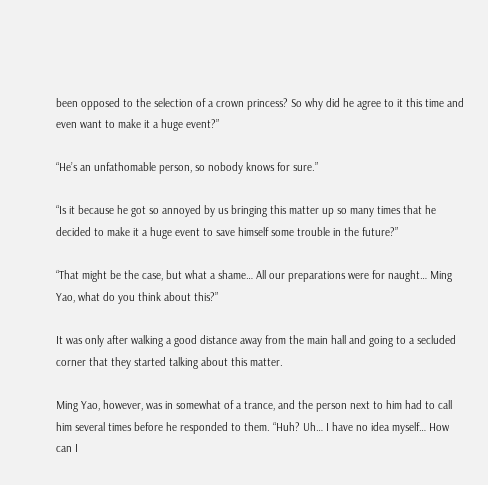been opposed to the selection of a crown princess? So why did he agree to it this time and even want to make it a huge event?”

“He’s an unfathomable person, so nobody knows for sure.”

“Is it because he got so annoyed by us bringing this matter up so many times that he decided to make it a huge event to save himself some trouble in the future?”

“That might be the case, but what a shame… All our preparations were for naught… Ming Yao, what do you think about this?”

It was only after walking a good distance away from the main hall and going to a secluded corner that they started talking about this matter.

Ming Yao, however, was in somewhat of a trance, and the person next to him had to call him several times before he responded to them. “Huh? Uh… I have no idea myself… How can I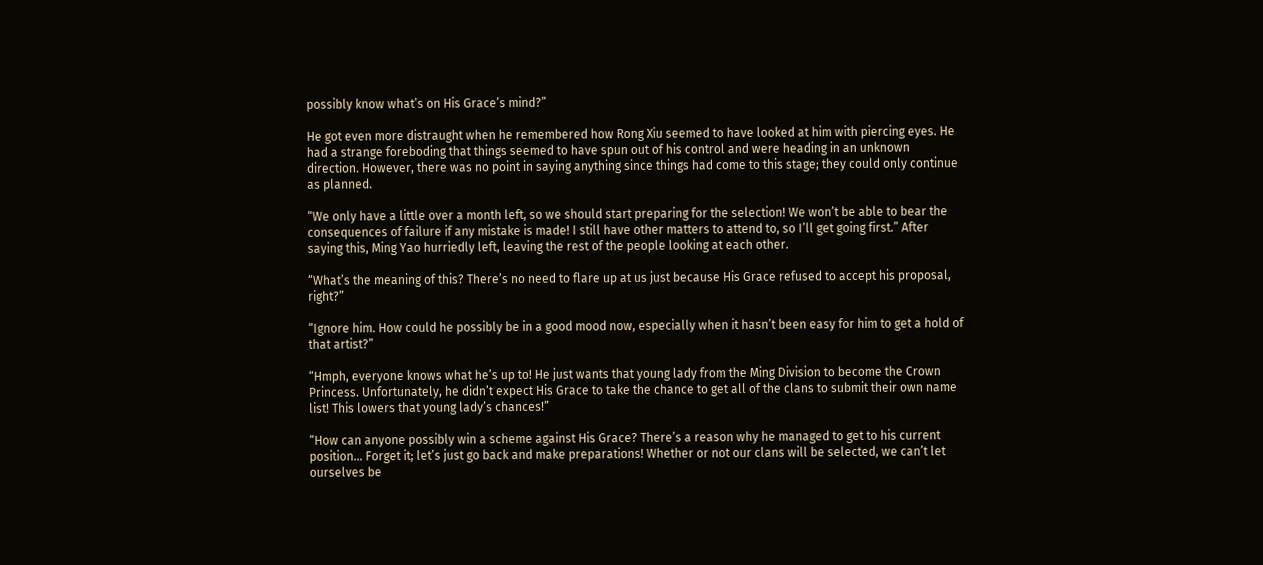possibly know what’s on His Grace’s mind?”

He got even more distraught when he remembered how Rong Xiu seemed to have looked at him with piercing eyes. He had a strange foreboding that things seemed to have spun out of his control and were heading in an unknown direction. However, there was no point in saying anything since things had come to this stage; they could only continue as planned.

“We only have a little over a month left, so we should start preparing for the selection! We won’t be able to bear the consequences of failure if any mistake is made! I still have other matters to attend to, so I’ll get going first.” After saying this, Ming Yao hurriedly left, leaving the rest of the people looking at each other.

“What’s the meaning of this? There’s no need to flare up at us just because His Grace refused to accept his proposal, right?”

“Ignore him. How could he possibly be in a good mood now, especially when it hasn’t been easy for him to get a hold of that artist?”

“Hmph, everyone knows what he’s up to! He just wants that young lady from the Ming Division to become the Crown Princess. Unfortunately, he didn’t expect His Grace to take the chance to get all of the clans to submit their own name list! This lowers that young lady’s chances!”

“How can anyone possibly win a scheme against His Grace? There’s a reason why he managed to get to his current position… Forget it; let’s just go back and make preparations! Whether or not our clans will be selected, we can’t let ourselves be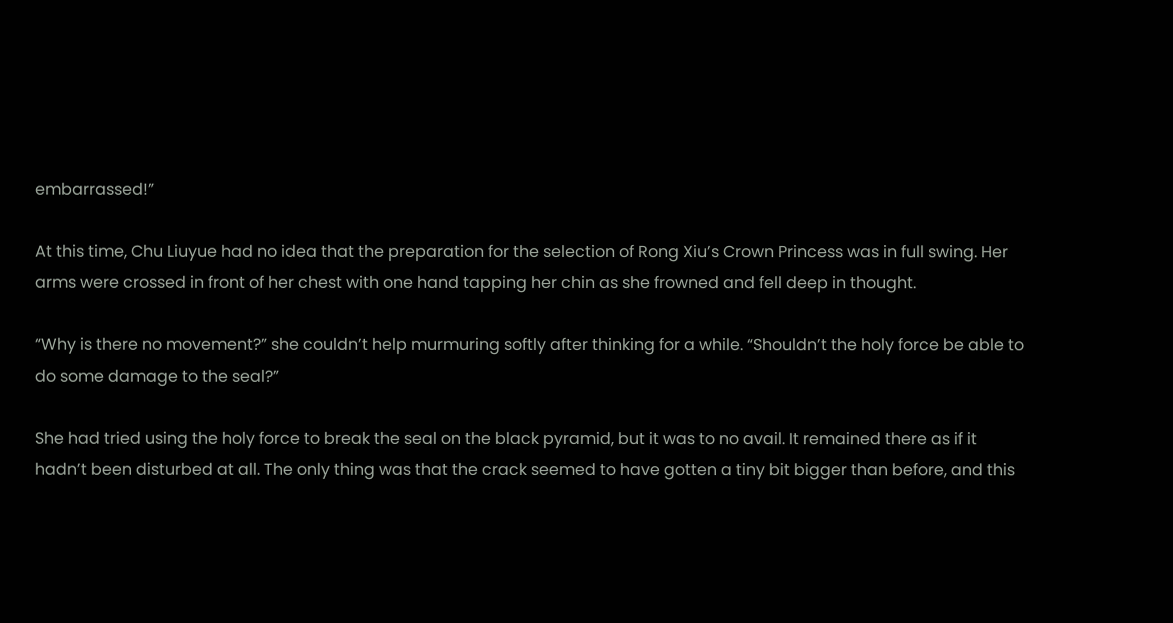embarrassed!”

At this time, Chu Liuyue had no idea that the preparation for the selection of Rong Xiu’s Crown Princess was in full swing. Her arms were crossed in front of her chest with one hand tapping her chin as she frowned and fell deep in thought.

“Why is there no movement?” she couldn’t help murmuring softly after thinking for a while. “Shouldn’t the holy force be able to do some damage to the seal?”

She had tried using the holy force to break the seal on the black pyramid, but it was to no avail. It remained there as if it hadn’t been disturbed at all. The only thing was that the crack seemed to have gotten a tiny bit bigger than before, and this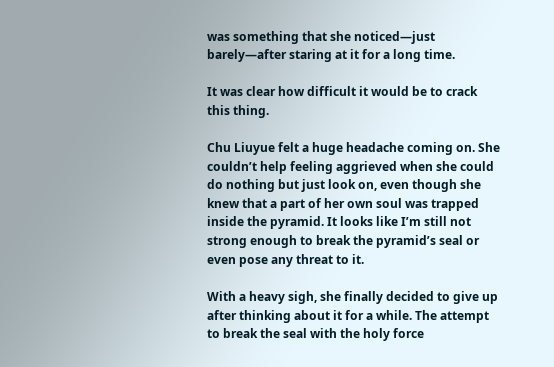was something that she noticed—just barely—after staring at it for a long time.

It was clear how difficult it would be to crack this thing.

Chu Liuyue felt a huge headache coming on. She couldn’t help feeling aggrieved when she could do nothing but just look on, even though she knew that a part of her own soul was trapped inside the pyramid. It looks like I’m still not strong enough to break the pyramid’s seal or even pose any threat to it.

With a heavy sigh, she finally decided to give up after thinking about it for a while. The attempt to break the seal with the holy force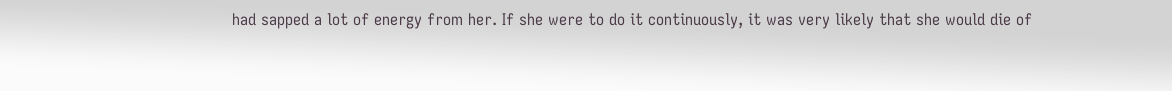had sapped a lot of energy from her. If she were to do it continuously, it was very likely that she would die of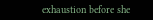exhaustion before she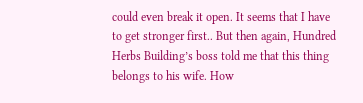could even break it open. It seems that I have to get stronger first.. But then again, Hundred Herbs Building’s boss told me that this thing belongs to his wife. How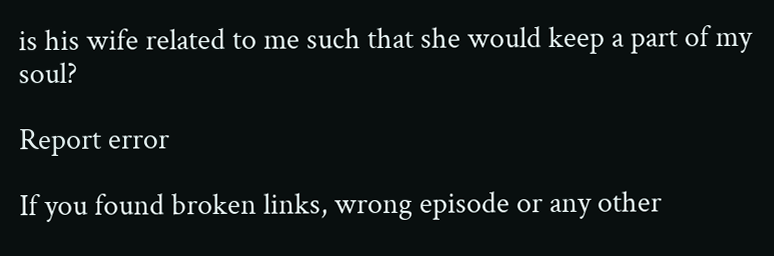is his wife related to me such that she would keep a part of my soul?

Report error

If you found broken links, wrong episode or any other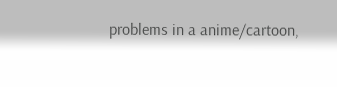problems in a anime/cartoon,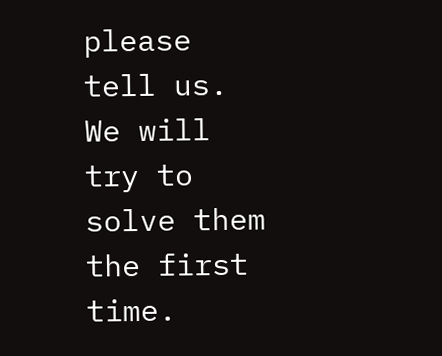please tell us. We will try to solve them the first time.